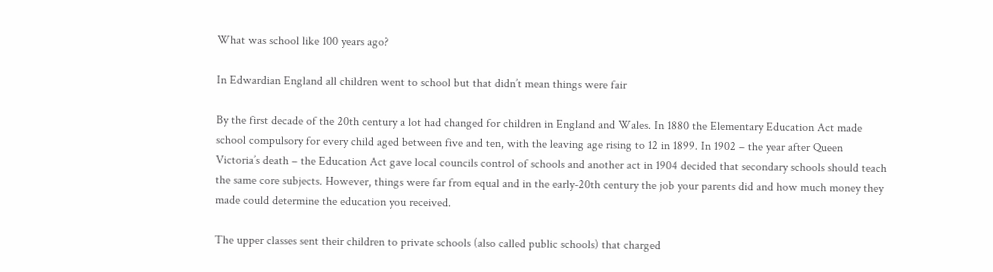What was school like 100 years ago?

In Edwardian England all children went to school but that didn’t mean things were fair

By the first decade of the 20th century a lot had changed for children in England and Wales. In 1880 the Elementary Education Act made school compulsory for every child aged between five and ten, with the leaving age rising to 12 in 1899. In 1902 – the year after Queen Victoria’s death – the Education Act gave local councils control of schools and another act in 1904 decided that secondary schools should teach the same core subjects. However, things were far from equal and in the early-20th century the job your parents did and how much money they made could determine the education you received.

The upper classes sent their children to private schools (also called public schools) that charged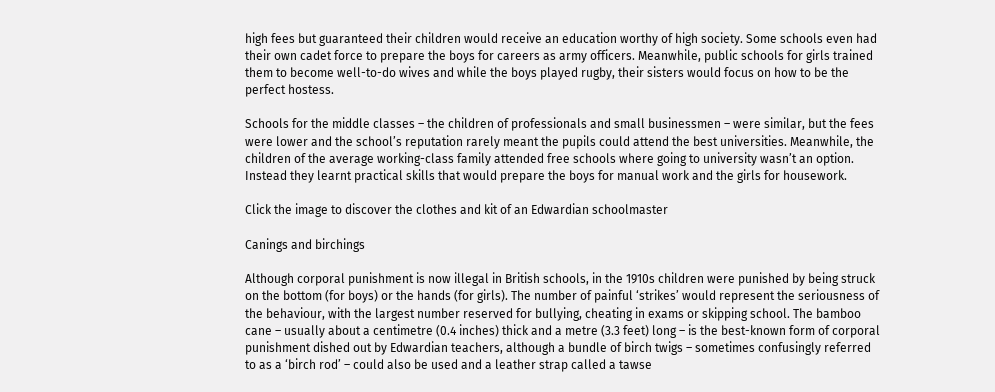high fees but guaranteed their children would receive an education worthy of high society. Some schools even had their own cadet force to prepare the boys for careers as army officers. Meanwhile, public schools for girls trained them to become well-to-do wives and while the boys played rugby, their sisters would focus on how to be the perfect hostess.

Schools for the middle classes – the children of professionals and small businessmen – were similar, but the fees were lower and the school’s reputation rarely meant the pupils could attend the best universities. Meanwhile, the children of the average working-class family attended free schools where going to university wasn’t an option. Instead they learnt practical skills that would prepare the boys for manual work and the girls for housework.

Click the image to discover the clothes and kit of an Edwardian schoolmaster

Canings and birchings

Although corporal punishment is now illegal in British schools, in the 1910s children were punished by being struck on the bottom (for boys) or the hands (for girls). The number of painful ‘strikes’ would represent the seriousness of the behaviour, with the largest number reserved for bullying, cheating in exams or skipping school. The bamboo cane – usually about a centimetre (0.4 inches) thick and a metre (3.3 feet) long – is the best-known form of corporal punishment dished out by Edwardian teachers, although a bundle of birch twigs – sometimes confusingly referred to as a ‘birch rod’ – could also be used and a leather strap called a tawse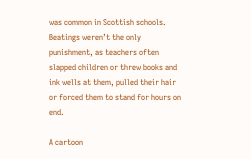was common in Scottish schools. Beatings weren’t the only punishment, as teachers often slapped children or threw books and ink wells at them, pulled their hair or forced them to stand for hours on end.

A cartoon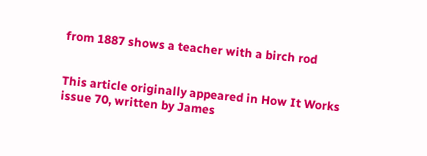from 1887 shows a teacher with a birch rod


This article originally appeared in How It Works issue 70, written by James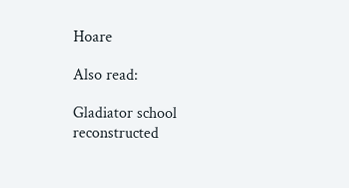Hoare

Also read:

Gladiator school reconstructed